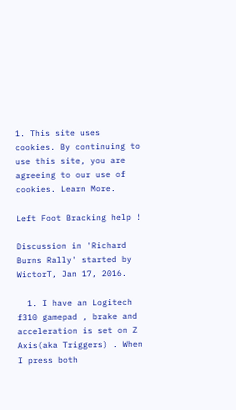1. This site uses cookies. By continuing to use this site, you are agreeing to our use of cookies. Learn More.

Left Foot Bracking help !

Discussion in 'Richard Burns Rally' started by WictorT, Jan 17, 2016.

  1. I have an Logitech f310 gamepad , brake and acceleration is set on Z Axis(aka Triggers) . When I press both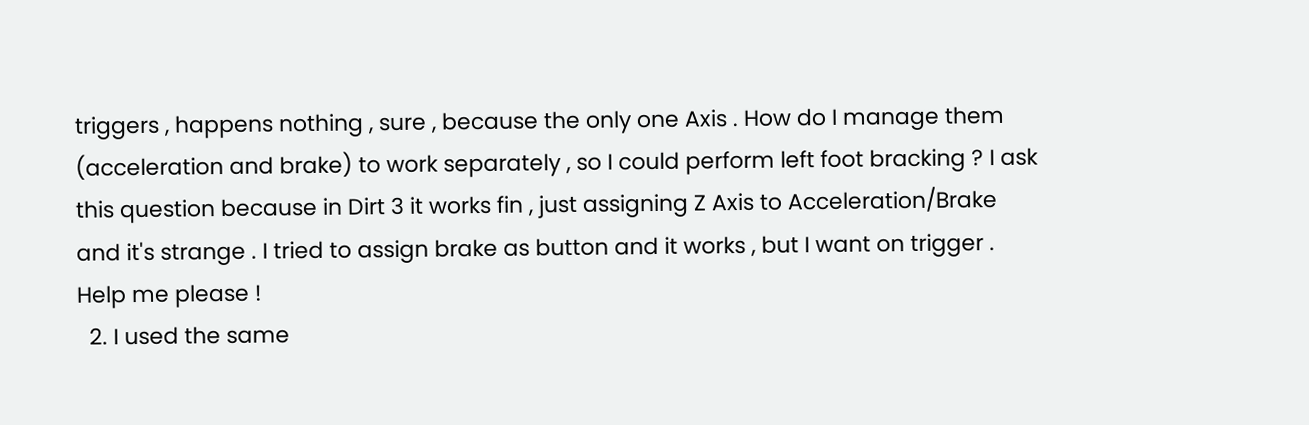triggers , happens nothing , sure , because the only one Axis . How do I manage them (acceleration and brake) to work separately , so I could perform left foot bracking ? I ask this question because in Dirt 3 it works fin , just assigning Z Axis to Acceleration/Brake and it's strange . I tried to assign brake as button and it works , but I want on trigger . Help me please !
  2. I used the same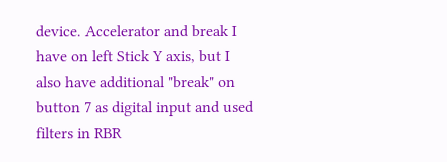device. Accelerator and break I have on left Stick Y axis, but I also have additional "break" on button 7 as digital input and used filters in RBR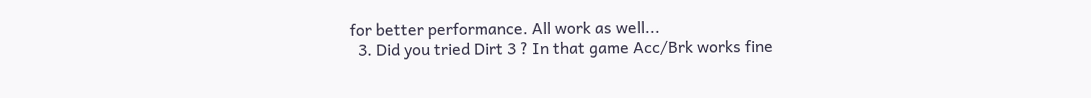for better performance. All work as well...
  3. Did you tried Dirt 3 ? In that game Acc/Brk works fine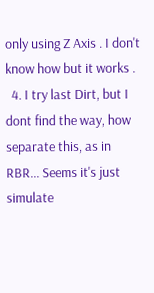only using Z Axis . I don't know how but it works .
  4. I try last Dirt, but I dont find the way, how separate this, as in RBR... Seems it's just simulate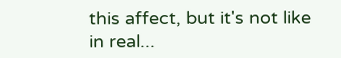this affect, but it's not like in real...